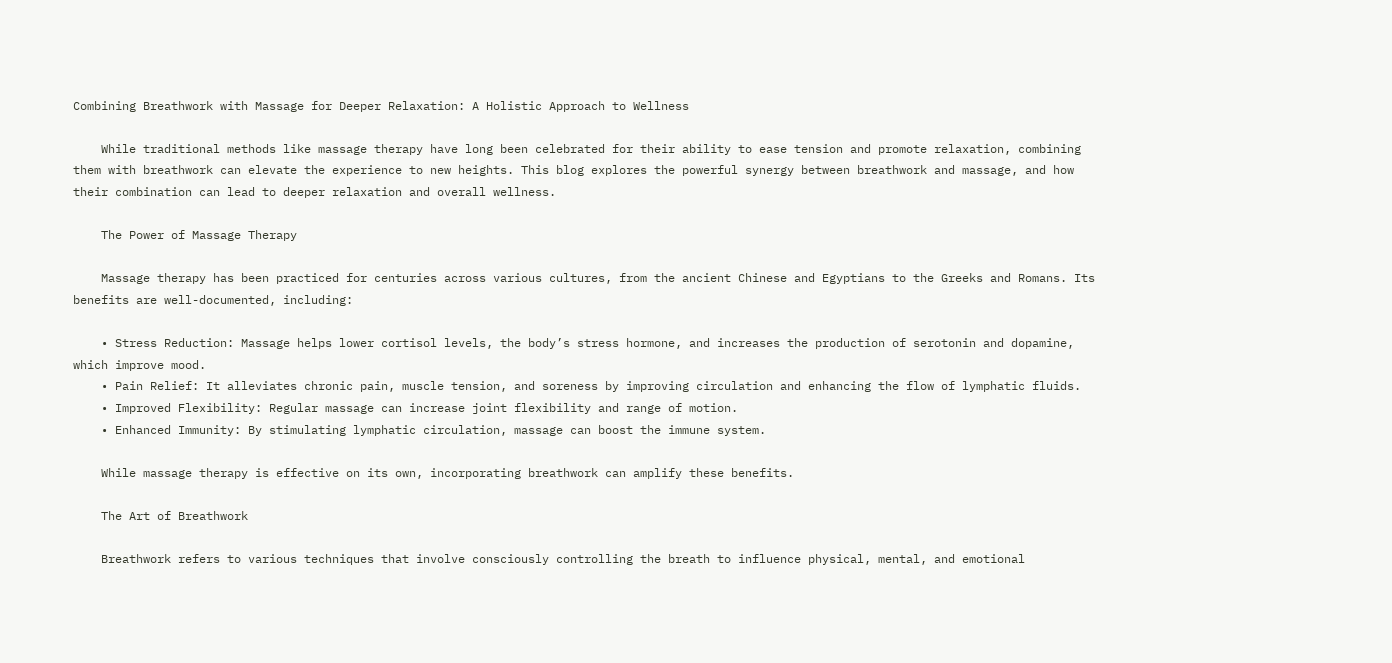Combining Breathwork with Massage for Deeper Relaxation: A Holistic Approach to Wellness

    While traditional methods like massage therapy have long been celebrated for their ability to ease tension and promote relaxation, combining them with breathwork can elevate the experience to new heights. This blog explores the powerful synergy between breathwork and massage, and how their combination can lead to deeper relaxation and overall wellness.

    The Power of Massage Therapy

    Massage therapy has been practiced for centuries across various cultures, from the ancient Chinese and Egyptians to the Greeks and Romans. Its benefits are well-documented, including:

    • Stress Reduction: Massage helps lower cortisol levels, the body’s stress hormone, and increases the production of serotonin and dopamine, which improve mood.
    • Pain Relief: It alleviates chronic pain, muscle tension, and soreness by improving circulation and enhancing the flow of lymphatic fluids.
    • Improved Flexibility: Regular massage can increase joint flexibility and range of motion.
    • Enhanced Immunity: By stimulating lymphatic circulation, massage can boost the immune system.

    While massage therapy is effective on its own, incorporating breathwork can amplify these benefits.

    The Art of Breathwork

    Breathwork refers to various techniques that involve consciously controlling the breath to influence physical, mental, and emotional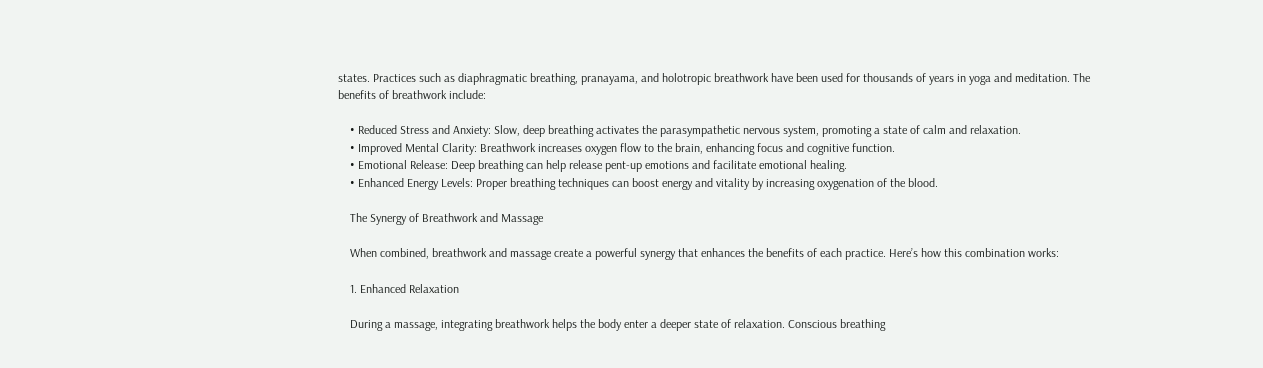states. Practices such as diaphragmatic breathing, pranayama, and holotropic breathwork have been used for thousands of years in yoga and meditation. The benefits of breathwork include:

    • Reduced Stress and Anxiety: Slow, deep breathing activates the parasympathetic nervous system, promoting a state of calm and relaxation.
    • Improved Mental Clarity: Breathwork increases oxygen flow to the brain, enhancing focus and cognitive function.
    • Emotional Release: Deep breathing can help release pent-up emotions and facilitate emotional healing.
    • Enhanced Energy Levels: Proper breathing techniques can boost energy and vitality by increasing oxygenation of the blood.

    The Synergy of Breathwork and Massage

    When combined, breathwork and massage create a powerful synergy that enhances the benefits of each practice. Here’s how this combination works:

    1. Enhanced Relaxation

    During a massage, integrating breathwork helps the body enter a deeper state of relaxation. Conscious breathing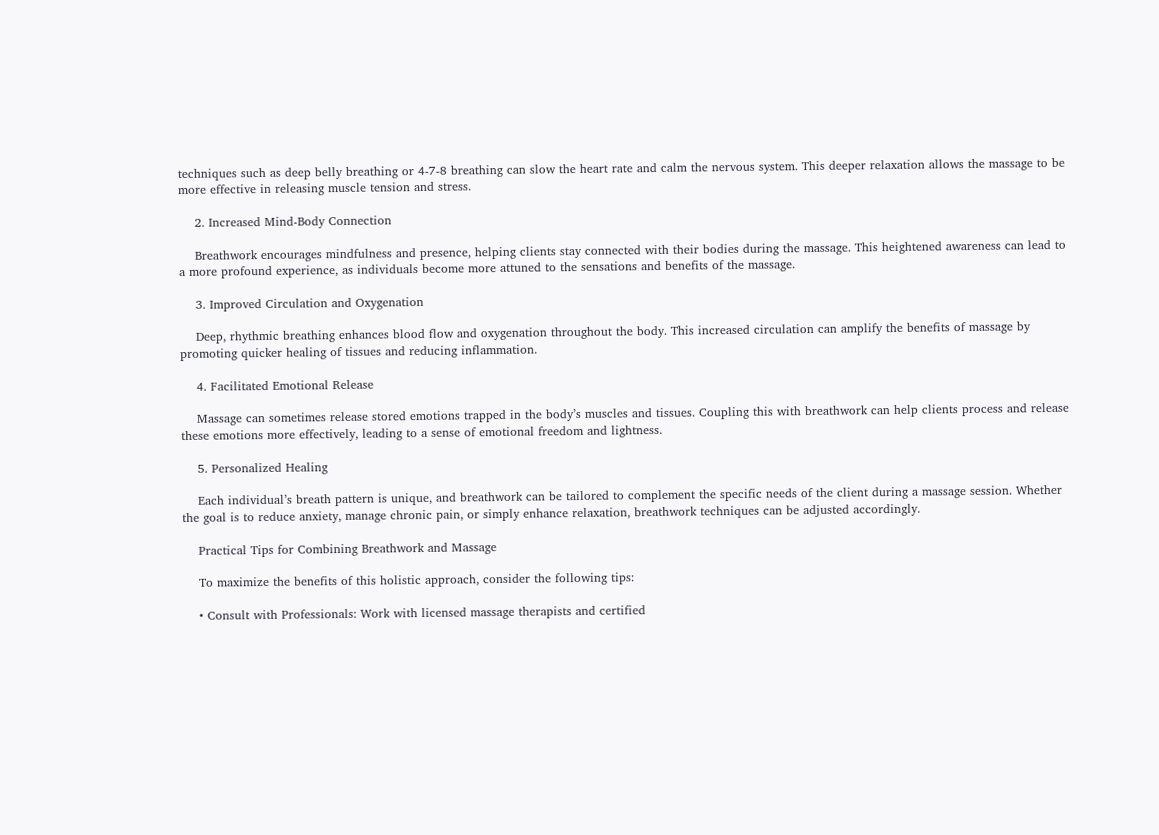techniques such as deep belly breathing or 4-7-8 breathing can slow the heart rate and calm the nervous system. This deeper relaxation allows the massage to be more effective in releasing muscle tension and stress.

    2. Increased Mind-Body Connection

    Breathwork encourages mindfulness and presence, helping clients stay connected with their bodies during the massage. This heightened awareness can lead to a more profound experience, as individuals become more attuned to the sensations and benefits of the massage.

    3. Improved Circulation and Oxygenation

    Deep, rhythmic breathing enhances blood flow and oxygenation throughout the body. This increased circulation can amplify the benefits of massage by promoting quicker healing of tissues and reducing inflammation.

    4. Facilitated Emotional Release

    Massage can sometimes release stored emotions trapped in the body’s muscles and tissues. Coupling this with breathwork can help clients process and release these emotions more effectively, leading to a sense of emotional freedom and lightness.

    5. Personalized Healing

    Each individual’s breath pattern is unique, and breathwork can be tailored to complement the specific needs of the client during a massage session. Whether the goal is to reduce anxiety, manage chronic pain, or simply enhance relaxation, breathwork techniques can be adjusted accordingly.

    Practical Tips for Combining Breathwork and Massage

    To maximize the benefits of this holistic approach, consider the following tips:

    • Consult with Professionals: Work with licensed massage therapists and certified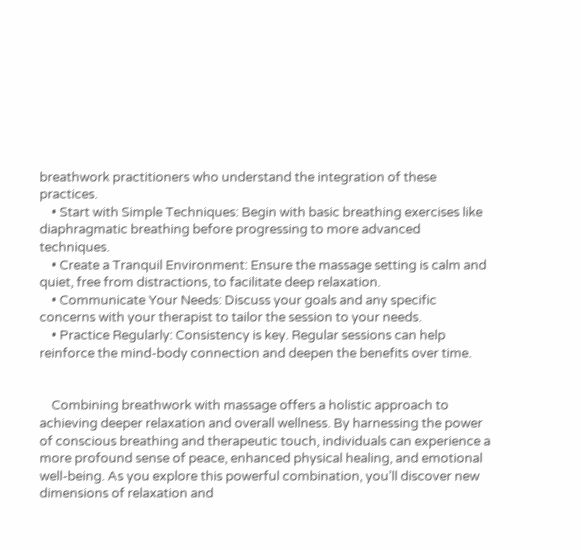breathwork practitioners who understand the integration of these practices.
    • Start with Simple Techniques: Begin with basic breathing exercises like diaphragmatic breathing before progressing to more advanced techniques.
    • Create a Tranquil Environment: Ensure the massage setting is calm and quiet, free from distractions, to facilitate deep relaxation.
    • Communicate Your Needs: Discuss your goals and any specific concerns with your therapist to tailor the session to your needs.
    • Practice Regularly: Consistency is key. Regular sessions can help reinforce the mind-body connection and deepen the benefits over time.


    Combining breathwork with massage offers a holistic approach to achieving deeper relaxation and overall wellness. By harnessing the power of conscious breathing and therapeutic touch, individuals can experience a more profound sense of peace, enhanced physical healing, and emotional well-being. As you explore this powerful combination, you’ll discover new dimensions of relaxation and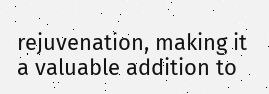rejuvenation, making it a valuable addition to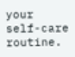your self-care routine.